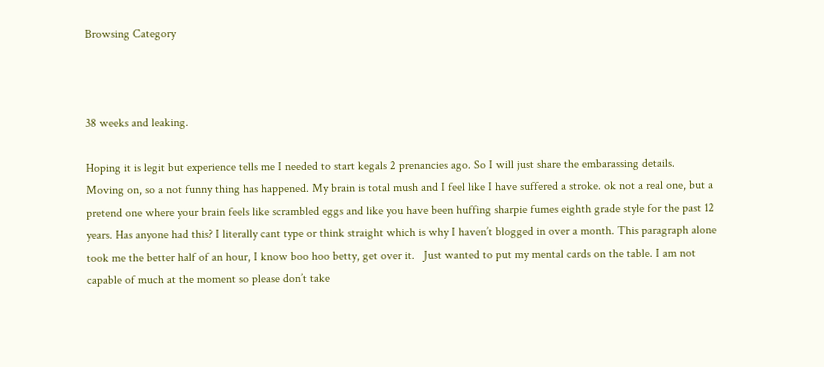Browsing Category



38 weeks and leaking.

Hoping it is legit but experience tells me I needed to start kegals 2 prenancies ago. So I will just share the embarassing details.
Moving on, so a not funny thing has happened. My brain is total mush and I feel like I have suffered a stroke. ok not a real one, but a pretend one where your brain feels like scrambled eggs and like you have been huffing sharpie fumes eighth grade style for the past 12 years. Has anyone had this? I literally cant type or think straight which is why I haven’t blogged in over a month. This paragraph alone took me the better half of an hour, I know boo hoo betty, get over it.   Just wanted to put my mental cards on the table. I am not capable of much at the moment so please don’t take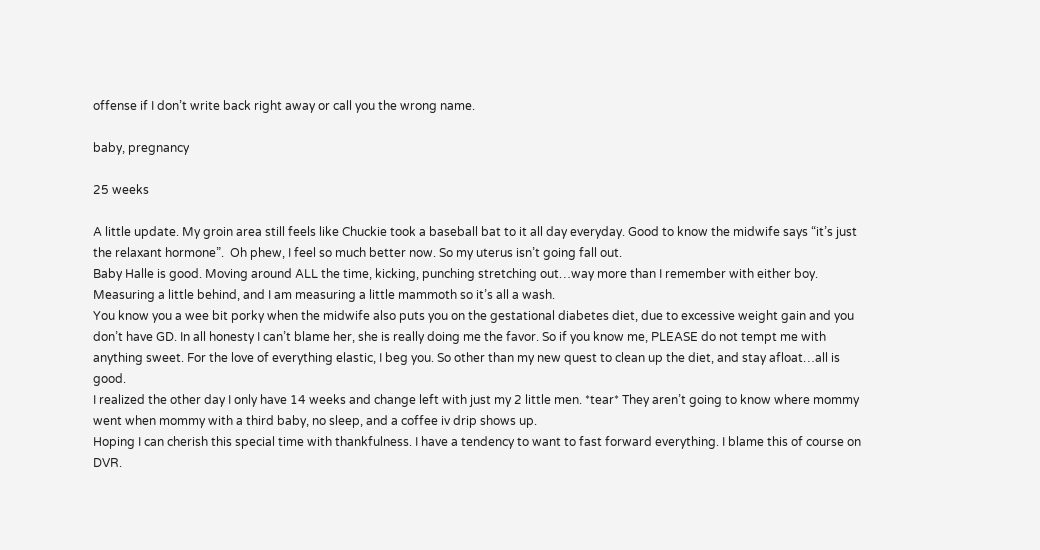offense if I don’t write back right away or call you the wrong name.

baby, pregnancy

25 weeks

A little update. My groin area still feels like Chuckie took a baseball bat to it all day everyday. Good to know the midwife says “it’s just the relaxant hormone”.  Oh phew, I feel so much better now. So my uterus isn’t going fall out.
Baby Halle is good. Moving around ALL the time, kicking, punching stretching out…way more than I remember with either boy. Measuring a little behind, and I am measuring a little mammoth so it’s all a wash.
You know you a wee bit porky when the midwife also puts you on the gestational diabetes diet, due to excessive weight gain and you don’t have GD. In all honesty I can’t blame her, she is really doing me the favor. So if you know me, PLEASE do not tempt me with anything sweet. For the love of everything elastic, I beg you. So other than my new quest to clean up the diet, and stay afloat…all is good.
I realized the other day I only have 14 weeks and change left with just my 2 little men. *tear* They aren’t going to know where mommy went when mommy with a third baby, no sleep, and a coffee iv drip shows up.
Hoping I can cherish this special time with thankfulness. I have a tendency to want to fast forward everything. I blame this of course on DVR.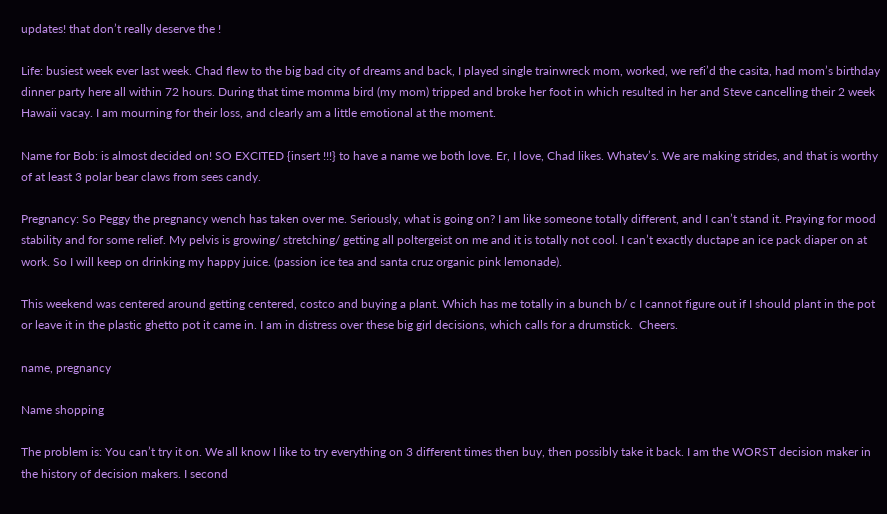updates! that don’t really deserve the !

Life: busiest week ever last week. Chad flew to the big bad city of dreams and back, I played single trainwreck mom, worked, we refi’d the casita, had mom’s birthday dinner party here all within 72 hours. During that time momma bird (my mom) tripped and broke her foot in which resulted in her and Steve cancelling their 2 week Hawaii vacay. I am mourning for their loss, and clearly am a little emotional at the moment.

Name for Bob: is almost decided on! SO EXCITED {insert !!!} to have a name we both love. Er, I love, Chad likes. Whatev’s. We are making strides, and that is worthy of at least 3 polar bear claws from sees candy.

Pregnancy: So Peggy the pregnancy wench has taken over me. Seriously, what is going on? I am like someone totally different, and I can’t stand it. Praying for mood stability and for some relief. My pelvis is growing/ stretching/ getting all poltergeist on me and it is totally not cool. I can’t exactly ductape an ice pack diaper on at work. So I will keep on drinking my happy juice. (passion ice tea and santa cruz organic pink lemonade).

This weekend was centered around getting centered, costco and buying a plant. Which has me totally in a bunch b/ c I cannot figure out if I should plant in the pot or leave it in the plastic ghetto pot it came in. I am in distress over these big girl decisions, which calls for a drumstick.  Cheers.

name, pregnancy

Name shopping

The problem is: You can’t try it on. We all know I like to try everything on 3 different times then buy, then possibly take it back. I am the WORST decision maker in the history of decision makers. I second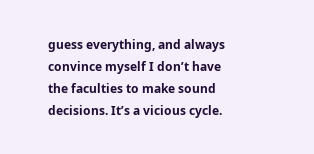guess everything, and always convince myself I don’t have the faculties to make sound decisions. It’s a vicious cycle.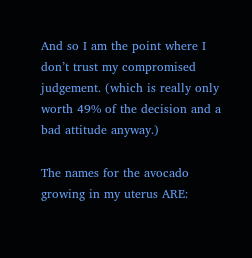And so I am the point where I don’t trust my compromised judgement. (which is really only worth 49% of the decision and a bad attitude anyway.)

The names for the avocado growing in my uterus ARE: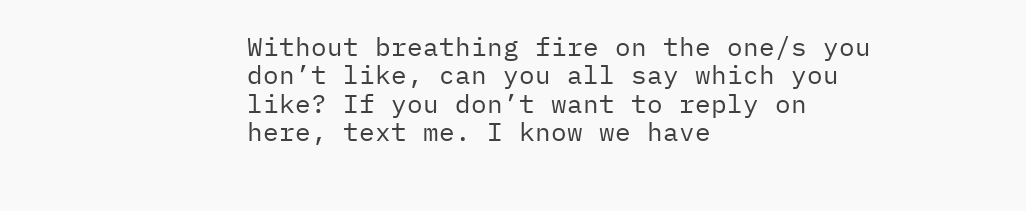Without breathing fire on the one/s you don’t like, can you all say which you like? If you don’t want to reply on here, text me. I know we have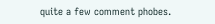quite a few comment phobes.